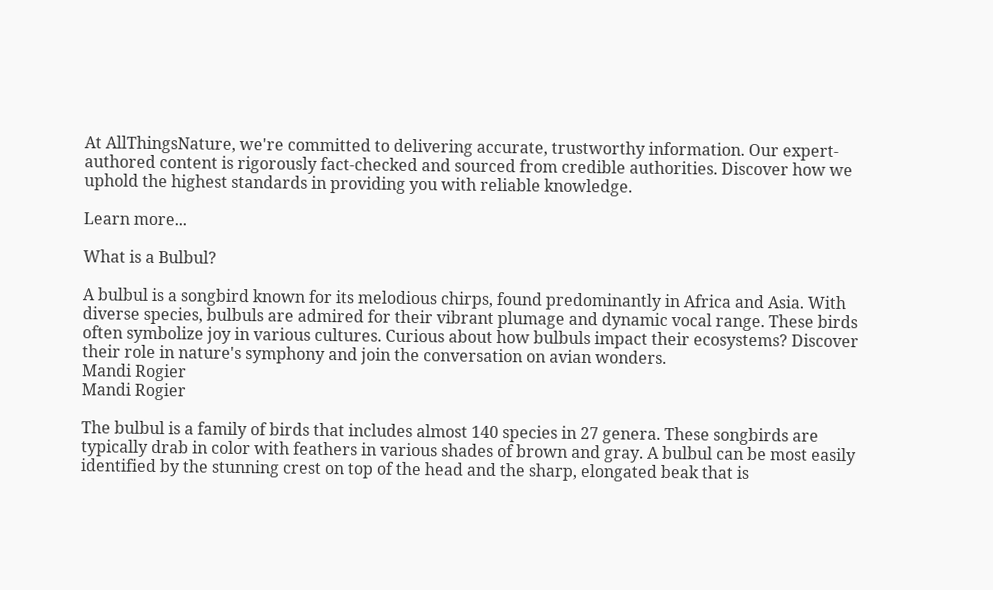At AllThingsNature, we're committed to delivering accurate, trustworthy information. Our expert-authored content is rigorously fact-checked and sourced from credible authorities. Discover how we uphold the highest standards in providing you with reliable knowledge.

Learn more...

What is a Bulbul?

A bulbul is a songbird known for its melodious chirps, found predominantly in Africa and Asia. With diverse species, bulbuls are admired for their vibrant plumage and dynamic vocal range. These birds often symbolize joy in various cultures. Curious about how bulbuls impact their ecosystems? Discover their role in nature's symphony and join the conversation on avian wonders.
Mandi Rogier
Mandi Rogier

The bulbul is a family of birds that includes almost 140 species in 27 genera. These songbirds are typically drab in color with feathers in various shades of brown and gray. A bulbul can be most easily identified by the stunning crest on top of the head and the sharp, elongated beak that is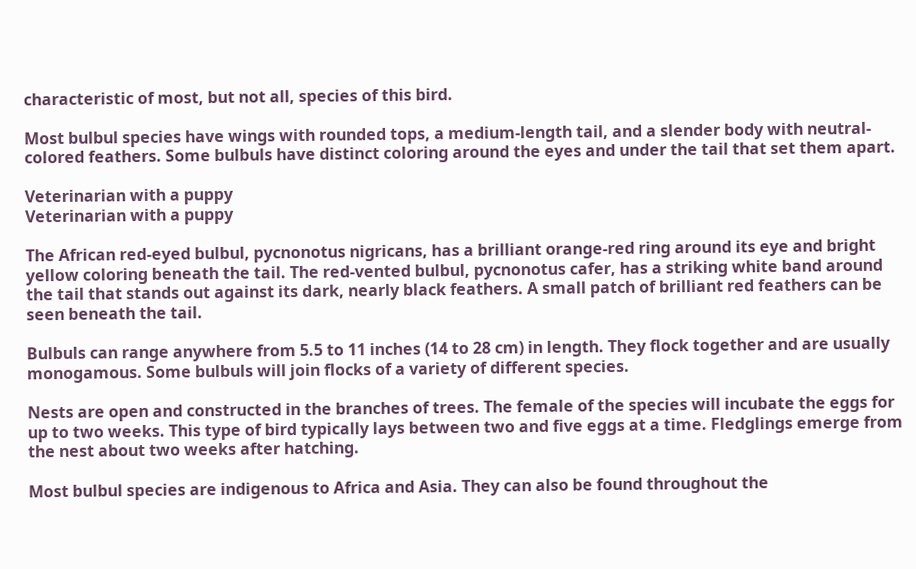characteristic of most, but not all, species of this bird.

Most bulbul species have wings with rounded tops, a medium-length tail, and a slender body with neutral-colored feathers. Some bulbuls have distinct coloring around the eyes and under the tail that set them apart.

Veterinarian with a puppy
Veterinarian with a puppy

The African red-eyed bulbul, pycnonotus nigricans, has a brilliant orange-red ring around its eye and bright yellow coloring beneath the tail. The red-vented bulbul, pycnonotus cafer, has a striking white band around the tail that stands out against its dark, nearly black feathers. A small patch of brilliant red feathers can be seen beneath the tail.

Bulbuls can range anywhere from 5.5 to 11 inches (14 to 28 cm) in length. They flock together and are usually monogamous. Some bulbuls will join flocks of a variety of different species.

Nests are open and constructed in the branches of trees. The female of the species will incubate the eggs for up to two weeks. This type of bird typically lays between two and five eggs at a time. Fledglings emerge from the nest about two weeks after hatching.

Most bulbul species are indigenous to Africa and Asia. They can also be found throughout the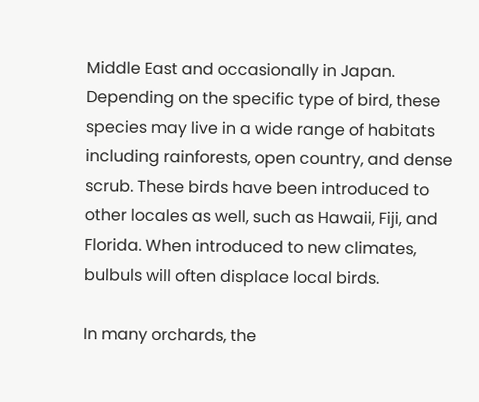Middle East and occasionally in Japan. Depending on the specific type of bird, these species may live in a wide range of habitats including rainforests, open country, and dense scrub. These birds have been introduced to other locales as well, such as Hawaii, Fiji, and Florida. When introduced to new climates, bulbuls will often displace local birds.

In many orchards, the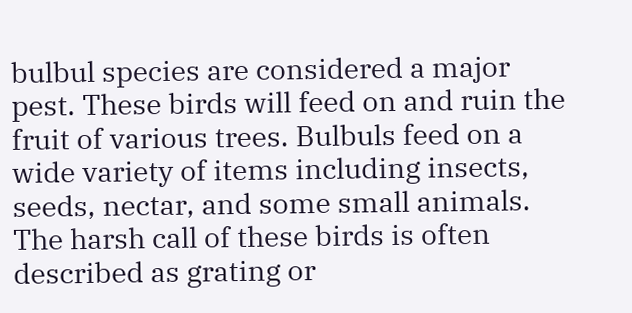bulbul species are considered a major pest. These birds will feed on and ruin the fruit of various trees. Bulbuls feed on a wide variety of items including insects, seeds, nectar, and some small animals. The harsh call of these birds is often described as grating or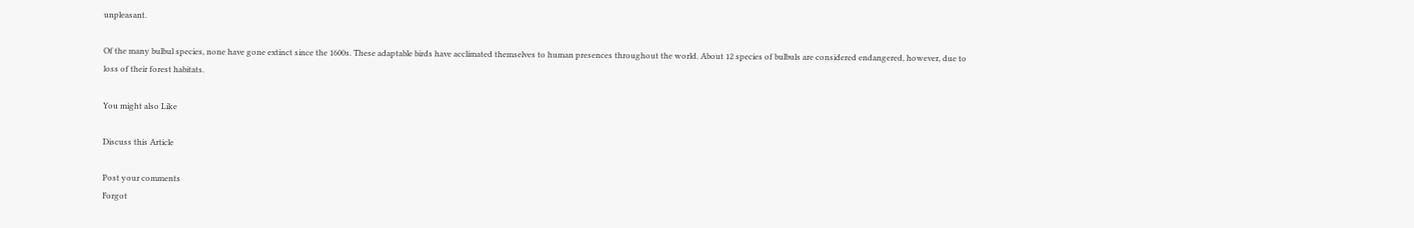unpleasant.

Of the many bulbul species, none have gone extinct since the 1600s. These adaptable birds have acclimated themselves to human presences throughout the world. About 12 species of bulbuls are considered endangered, however, due to loss of their forest habitats.

You might also Like

Discuss this Article

Post your comments
Forgot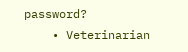password?
    • Veterinarian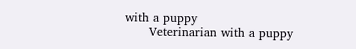with a puppy
      Veterinarian with a puppy